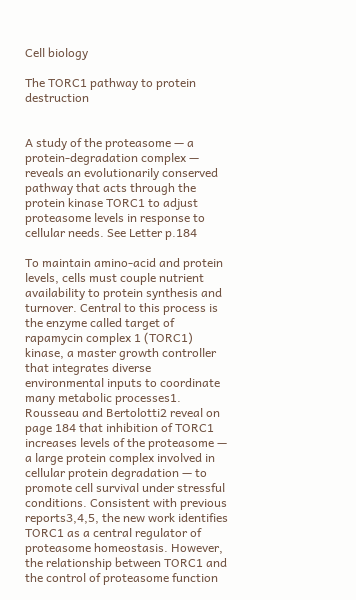Cell biology

The TORC1 pathway to protein destruction


A study of the proteasome — a protein-degradation complex — reveals an evolutionarily conserved pathway that acts through the protein kinase TORC1 to adjust proteasome levels in response to cellular needs. See Letter p.184

To maintain amino-acid and protein levels, cells must couple nutrient availability to protein synthesis and turnover. Central to this process is the enzyme called target of rapamycin complex 1 (TORC1) kinase, a master growth controller that integrates diverse environmental inputs to coordinate many metabolic processes1. Rousseau and Bertolotti2 reveal on page 184 that inhibition of TORC1 increases levels of the proteasome — a large protein complex involved in cellular protein degradation — to promote cell survival under stressful conditions. Consistent with previous reports3,4,5, the new work identifies TORC1 as a central regulator of proteasome homeostasis. However, the relationship between TORC1 and the control of proteasome function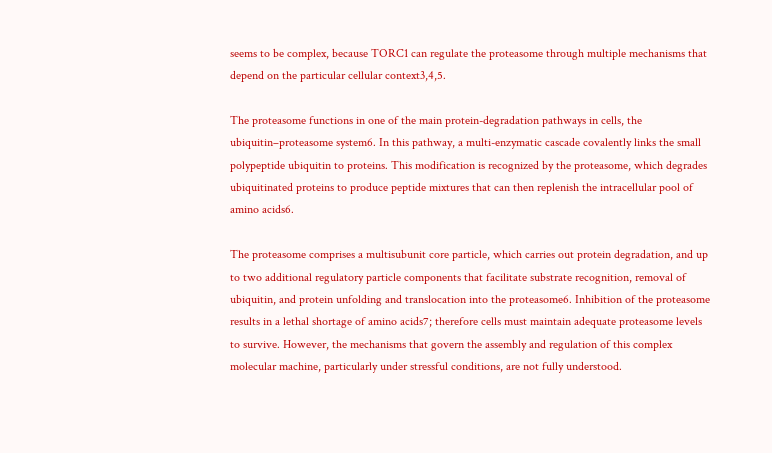seems to be complex, because TORC1 can regulate the proteasome through multiple mechanisms that depend on the particular cellular context3,4,5.

The proteasome functions in one of the main protein-degradation pathways in cells, the ubiquitin–proteasome system6. In this pathway, a multi-enzymatic cascade covalently links the small polypeptide ubiquitin to proteins. This modification is recognized by the proteasome, which degrades ubiquitinated proteins to produce peptide mixtures that can then replenish the intracellular pool of amino acids6.

The proteasome comprises a multisubunit core particle, which carries out protein degradation, and up to two additional regulatory particle components that facilitate substrate recognition, removal of ubiquitin, and protein unfolding and translocation into the proteasome6. Inhibition of the proteasome results in a lethal shortage of amino acids7; therefore cells must maintain adequate proteasome levels to survive. However, the mechanisms that govern the assembly and regulation of this complex molecular machine, particularly under stressful conditions, are not fully understood.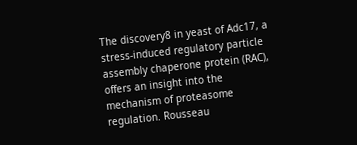The discovery8 in yeast of Adc17, a stress-induced regulatory particle assembly chaperone protein (RAC), offers an insight into the mechanism of proteasome regulation. Rousseau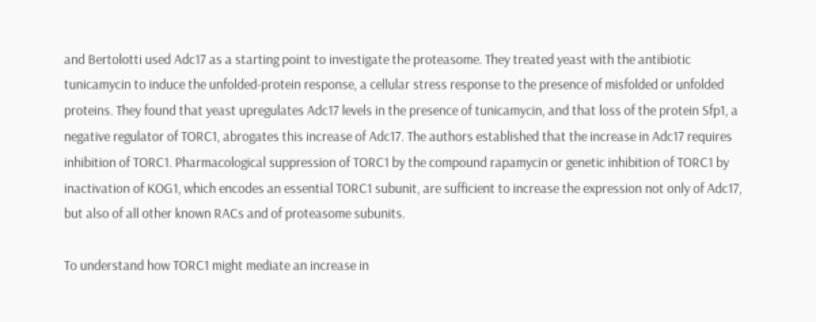and Bertolotti used Adc17 as a starting point to investigate the proteasome. They treated yeast with the antibiotic tunicamycin to induce the unfolded-protein response, a cellular stress response to the presence of misfolded or unfolded proteins. They found that yeast upregulates Adc17 levels in the presence of tunicamycin, and that loss of the protein Sfp1, a negative regulator of TORC1, abrogates this increase of Adc17. The authors established that the increase in Adc17 requires inhibition of TORC1. Pharmacological suppression of TORC1 by the compound rapamycin or genetic inhibition of TORC1 by inactivation of KOG1, which encodes an essential TORC1 subunit, are sufficient to increase the expression not only of Adc17, but also of all other known RACs and of proteasome subunits.

To understand how TORC1 might mediate an increase in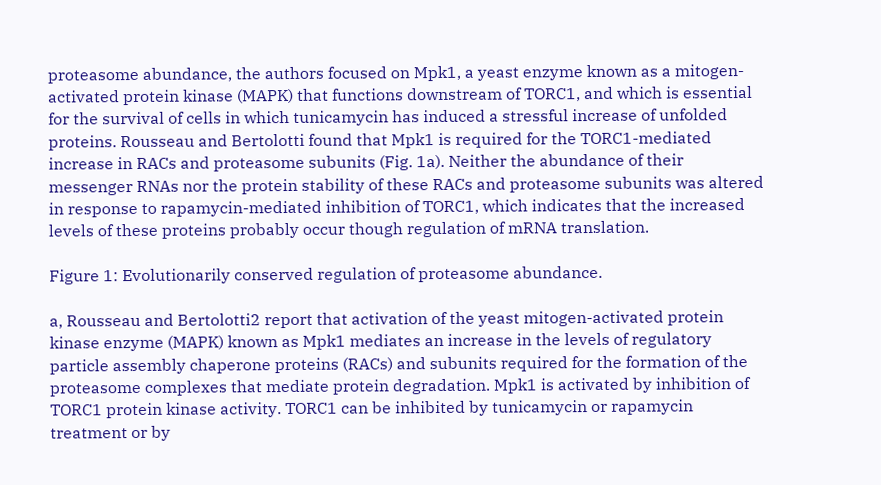proteasome abundance, the authors focused on Mpk1, a yeast enzyme known as a mitogen-activated protein kinase (MAPK) that functions downstream of TORC1, and which is essential for the survival of cells in which tunicamycin has induced a stressful increase of unfolded proteins. Rousseau and Bertolotti found that Mpk1 is required for the TORC1-mediated increase in RACs and proteasome subunits (Fig. 1a). Neither the abundance of their messenger RNAs nor the protein stability of these RACs and proteasome subunits was altered in response to rapamycin-mediated inhibition of TORC1, which indicates that the increased levels of these proteins probably occur though regulation of mRNA translation.

Figure 1: Evolutionarily conserved regulation of proteasome abundance.

a, Rousseau and Bertolotti2 report that activation of the yeast mitogen-activated protein kinase enzyme (MAPK) known as Mpk1 mediates an increase in the levels of regulatory particle assembly chaperone proteins (RACs) and subunits required for the formation of the proteasome complexes that mediate protein degradation. Mpk1 is activated by inhibition of TORC1 protein kinase activity. TORC1 can be inhibited by tunicamycin or rapamycin treatment or by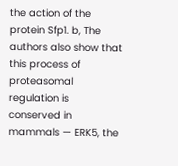the action of the protein Sfp1. b, The authors also show that this process of proteasomal regulation is conserved in mammals — ERK5, the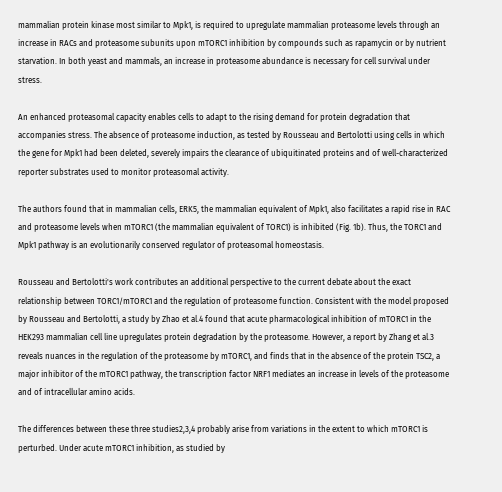mammalian protein kinase most similar to Mpk1, is required to upregulate mammalian proteasome levels through an increase in RACs and proteasome subunits upon mTORC1 inhibition by compounds such as rapamycin or by nutrient starvation. In both yeast and mammals, an increase in proteasome abundance is necessary for cell survival under stress.

An enhanced proteasomal capacity enables cells to adapt to the rising demand for protein degradation that accompanies stress. The absence of proteasome induction, as tested by Rousseau and Bertolotti using cells in which the gene for Mpk1 had been deleted, severely impairs the clearance of ubiquitinated proteins and of well-characterized reporter substrates used to monitor proteasomal activity.

The authors found that in mammalian cells, ERK5, the mammalian equivalent of Mpk1, also facilitates a rapid rise in RAC and proteasome levels when mTORC1 (the mammalian equivalent of TORC1) is inhibited (Fig. 1b). Thus, the TORC1 and Mpk1 pathway is an evolutionarily conserved regulator of proteasomal homeostasis.

Rousseau and Bertolotti's work contributes an additional perspective to the current debate about the exact relationship between TORC1/mTORC1 and the regulation of proteasome function. Consistent with the model proposed by Rousseau and Bertolotti, a study by Zhao et al.4 found that acute pharmacological inhibition of mTORC1 in the HEK293 mammalian cell line upregulates protein degradation by the proteasome. However, a report by Zhang et al.3 reveals nuances in the regulation of the proteasome by mTORC1, and finds that in the absence of the protein TSC2, a major inhibitor of the mTORC1 pathway, the transcription factor NRF1 mediates an increase in levels of the proteasome and of intracellular amino acids.

The differences between these three studies2,3,4 probably arise from variations in the extent to which mTORC1 is perturbed. Under acute mTORC1 inhibition, as studied by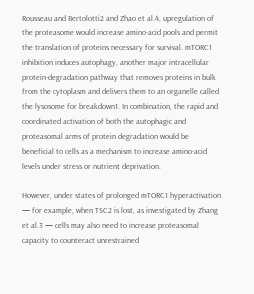Rousseau and Bertolotti2 and Zhao et al.4, upregulation of the proteasome would increase amino-acid pools and permit the translation of proteins necessary for survival. mTORC1 inhibition induces autophagy, another major intracellular protein-degradation pathway that removes proteins in bulk from the cytoplasm and delivers them to an organelle called the lysosome for breakdown1. In combination, the rapid and coordinated activation of both the autophagic and proteasomal arms of protein degradation would be beneficial to cells as a mechanism to increase amino-acid levels under stress or nutrient deprivation.

However, under states of prolonged mTORC1 hyperactivation — for example, when TSC2 is lost, as investigated by Zhang et al.3 — cells may also need to increase proteasomal capacity to counteract unrestrained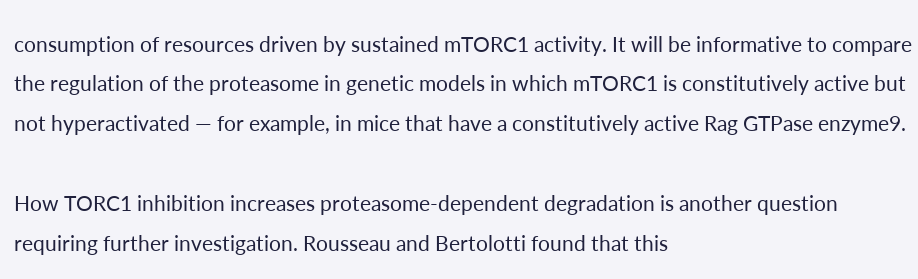consumption of resources driven by sustained mTORC1 activity. It will be informative to compare the regulation of the proteasome in genetic models in which mTORC1 is constitutively active but not hyperactivated — for example, in mice that have a constitutively active Rag GTPase enzyme9.

How TORC1 inhibition increases proteasome-dependent degradation is another question requiring further investigation. Rousseau and Bertolotti found that this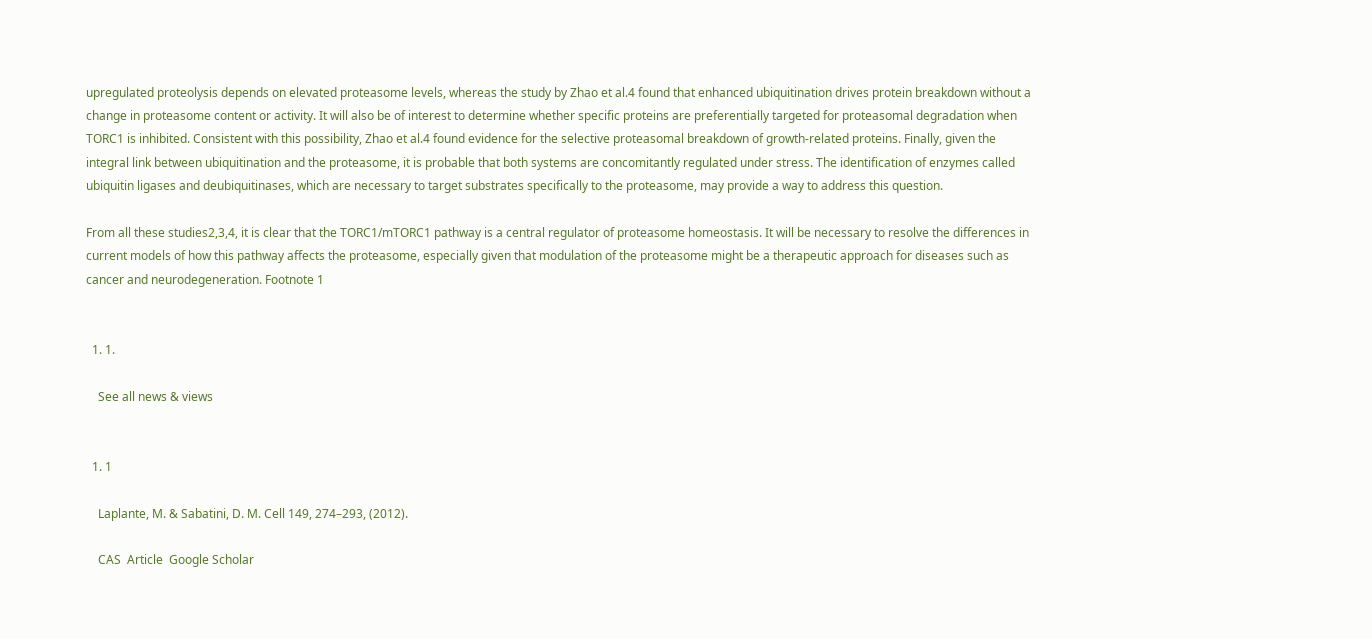upregulated proteolysis depends on elevated proteasome levels, whereas the study by Zhao et al.4 found that enhanced ubiquitination drives protein breakdown without a change in proteasome content or activity. It will also be of interest to determine whether specific proteins are preferentially targeted for proteasomal degradation when TORC1 is inhibited. Consistent with this possibility, Zhao et al.4 found evidence for the selective proteasomal breakdown of growth-related proteins. Finally, given the integral link between ubiquitination and the proteasome, it is probable that both systems are concomitantly regulated under stress. The identification of enzymes called ubiquitin ligases and deubiquitinases, which are necessary to target substrates specifically to the proteasome, may provide a way to address this question.

From all these studies2,3,4, it is clear that the TORC1/mTORC1 pathway is a central regulator of proteasome homeostasis. It will be necessary to resolve the differences in current models of how this pathway affects the proteasome, especially given that modulation of the proteasome might be a therapeutic approach for diseases such as cancer and neurodegeneration. Footnote 1


  1. 1.

    See all news & views


  1. 1

    Laplante, M. & Sabatini, D. M. Cell 149, 274–293, (2012).

    CAS  Article  Google Scholar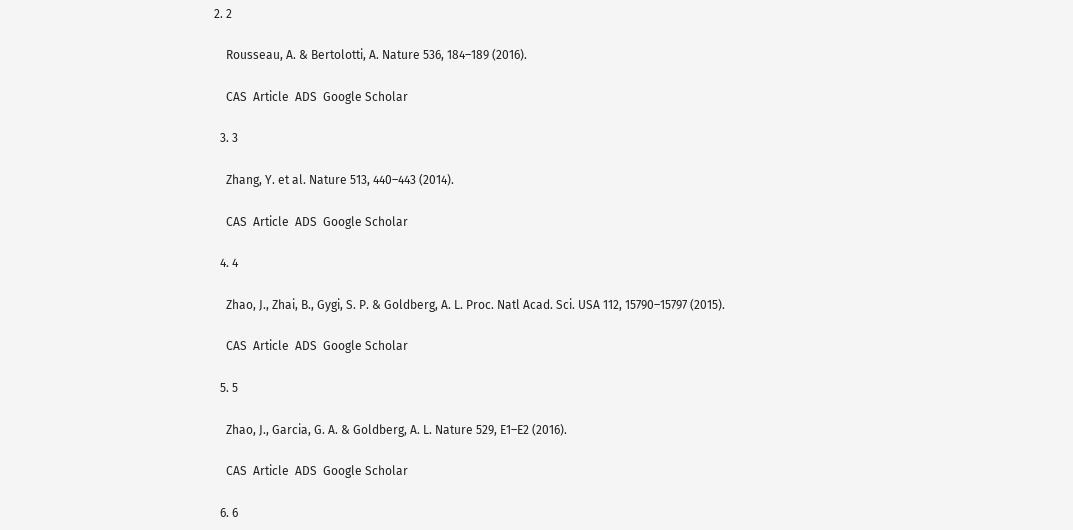2. 2

    Rousseau, A. & Bertolotti, A. Nature 536, 184–189 (2016).

    CAS  Article  ADS  Google Scholar

  3. 3

    Zhang, Y. et al. Nature 513, 440–443 (2014).

    CAS  Article  ADS  Google Scholar

  4. 4

    Zhao, J., Zhai, B., Gygi, S. P. & Goldberg, A. L. Proc. Natl Acad. Sci. USA 112, 15790–15797 (2015).

    CAS  Article  ADS  Google Scholar

  5. 5

    Zhao, J., Garcia, G. A. & Goldberg, A. L. Nature 529, E1–E2 (2016).

    CAS  Article  ADS  Google Scholar

  6. 6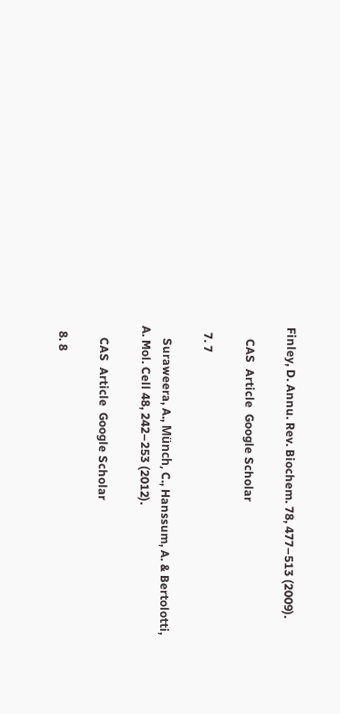Finley, D. Annu. Rev. Biochem. 78, 477–513 (2009).

    CAS  Article  Google Scholar

  7. 7

    Suraweera, A., Münch, C., Hanssum, A. & Bertolotti, A. Mol. Cell 48, 242–253 (2012).

    CAS  Article  Google Scholar

  8. 8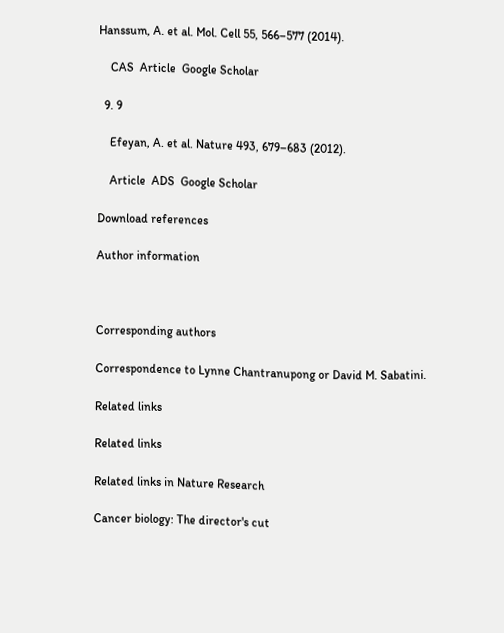Hanssum, A. et al. Mol. Cell 55, 566–577 (2014).

    CAS  Article  Google Scholar

  9. 9

    Efeyan, A. et al. Nature 493, 679–683 (2012).

    Article  ADS  Google Scholar

Download references

Author information



Corresponding authors

Correspondence to Lynne Chantranupong or David M. Sabatini.

Related links

Related links

Related links in Nature Research

Cancer biology: The director's cut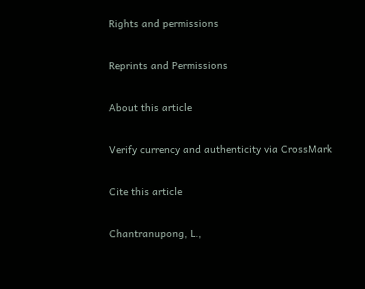Rights and permissions

Reprints and Permissions

About this article

Verify currency and authenticity via CrossMark

Cite this article

Chantranupong, L.,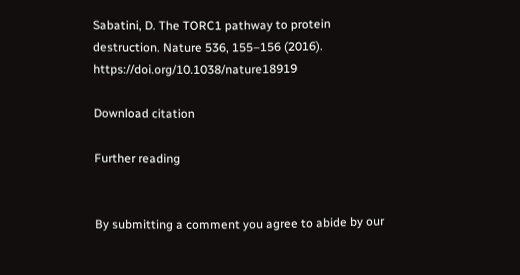Sabatini, D. The TORC1 pathway to protein destruction. Nature 536, 155–156 (2016). https://doi.org/10.1038/nature18919

Download citation

Further reading


By submitting a comment you agree to abide by our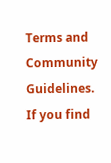Terms and Community Guidelines. If you find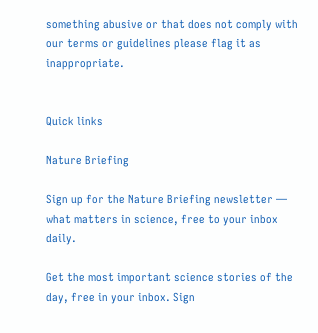something abusive or that does not comply with our terms or guidelines please flag it as inappropriate.


Quick links

Nature Briefing

Sign up for the Nature Briefing newsletter — what matters in science, free to your inbox daily.

Get the most important science stories of the day, free in your inbox. Sign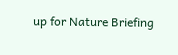up for Nature Briefing